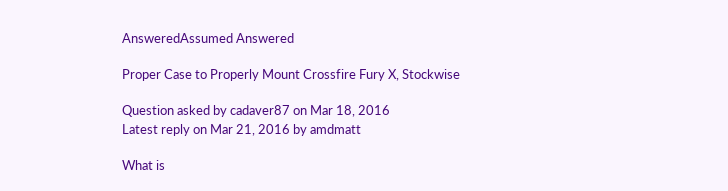AnsweredAssumed Answered

Proper Case to Properly Mount Crossfire Fury X, Stockwise

Question asked by cadaver87 on Mar 18, 2016
Latest reply on Mar 21, 2016 by amdmatt

What is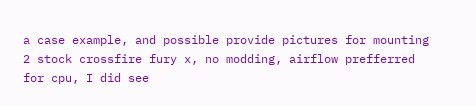a case example, and possible provide pictures for mounting 2 stock crossfire fury x, no modding, airflow prefferred for cpu, I did see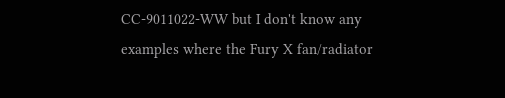CC-9011022-WW but I don't know any examples where the Fury X fan/radiator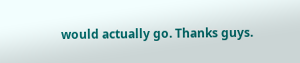would actually go. Thanks guys.